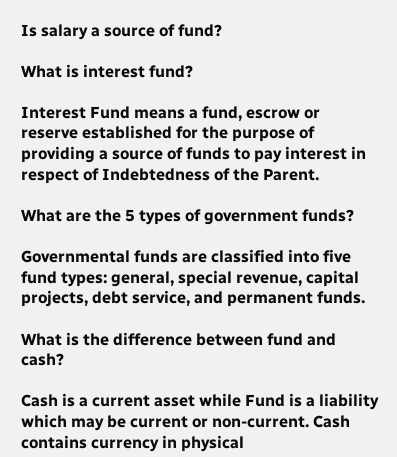Is salary a source of fund?

What is interest fund?

Interest Fund means a fund, escrow or reserve established for the purpose of providing a source of funds to pay interest in respect of Indebtedness of the Parent.

What are the 5 types of government funds?

Governmental funds are classified into five fund types: general, special revenue, capital projects, debt service, and permanent funds.

What is the difference between fund and cash?

Cash is a current asset while Fund is a liability which may be current or non-current. Cash contains currency in physical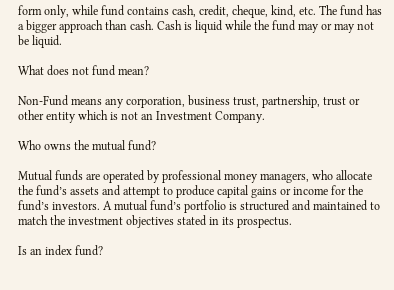form only, while fund contains cash, credit, cheque, kind, etc. The fund has a bigger approach than cash. Cash is liquid while the fund may or may not be liquid.

What does not fund mean?

Non-Fund means any corporation, business trust, partnership, trust or other entity which is not an Investment Company.

Who owns the mutual fund?

Mutual funds are operated by professional money managers, who allocate the fund’s assets and attempt to produce capital gains or income for the fund’s investors. A mutual fund’s portfolio is structured and maintained to match the investment objectives stated in its prospectus.

Is an index fund?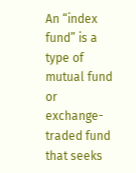An “index fund” is a type of mutual fund or exchange-traded fund that seeks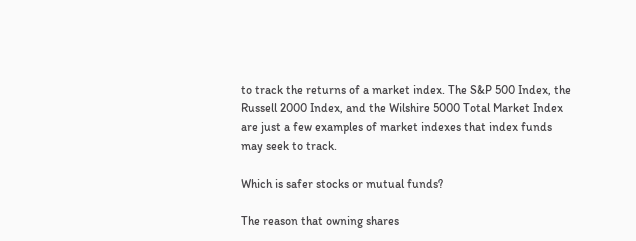to track the returns of a market index. The S&P 500 Index, the Russell 2000 Index, and the Wilshire 5000 Total Market Index are just a few examples of market indexes that index funds may seek to track.

Which is safer stocks or mutual funds?

The reason that owning shares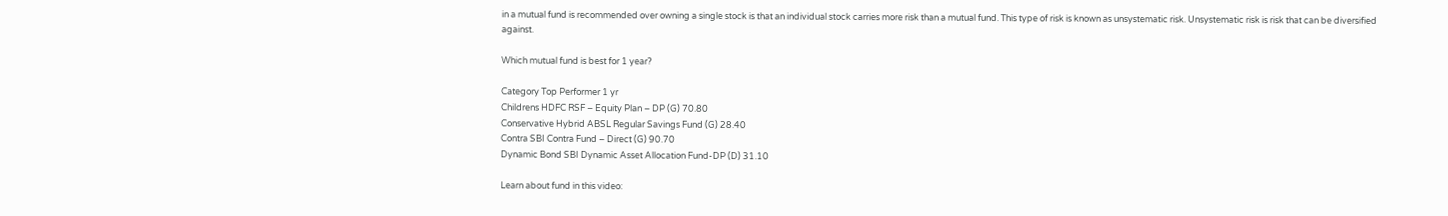in a mutual fund is recommended over owning a single stock is that an individual stock carries more risk than a mutual fund. This type of risk is known as unsystematic risk. Unsystematic risk is risk that can be diversified against.

Which mutual fund is best for 1 year?

Category Top Performer 1 yr
Childrens HDFC RSF – Equity Plan – DP (G) 70.80
Conservative Hybrid ABSL Regular Savings Fund (G) 28.40
Contra SBI Contra Fund – Direct (G) 90.70
Dynamic Bond SBI Dynamic Asset Allocation Fund-DP (D) 31.10

Learn about fund in this video: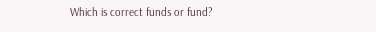Which is correct funds or fund?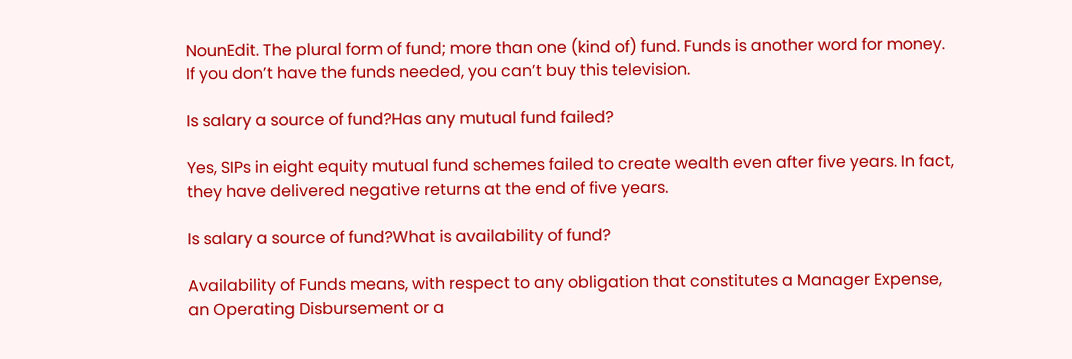NounEdit. The plural form of fund; more than one (kind of) fund. Funds is another word for money. If you don’t have the funds needed, you can’t buy this television.

Is salary a source of fund?Has any mutual fund failed?

Yes, SIPs in eight equity mutual fund schemes failed to create wealth even after five years. In fact, they have delivered negative returns at the end of five years.

Is salary a source of fund?What is availability of fund?

Availability of Funds means, with respect to any obligation that constitutes a Manager Expense, an Operating Disbursement or a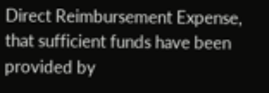Direct Reimbursement Expense, that sufficient funds have been provided by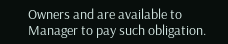Owners and are available to Manager to pay such obligation.